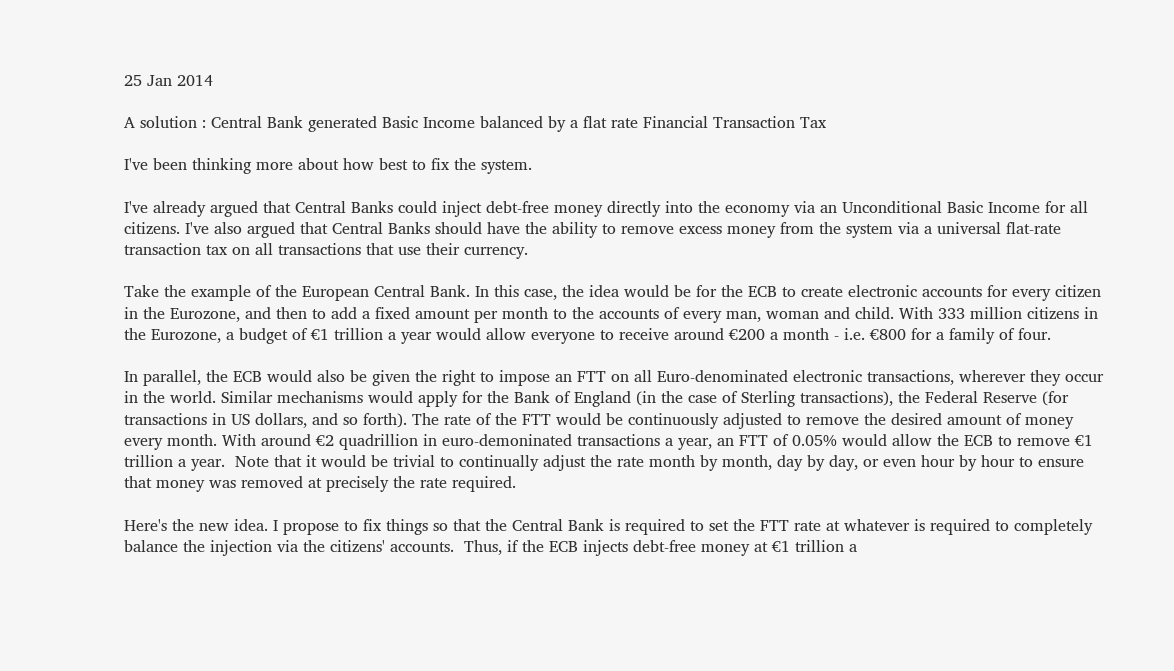25 Jan 2014

A solution : Central Bank generated Basic Income balanced by a flat rate Financial Transaction Tax

I've been thinking more about how best to fix the system.

I've already argued that Central Banks could inject debt-free money directly into the economy via an Unconditional Basic Income for all citizens. I've also argued that Central Banks should have the ability to remove excess money from the system via a universal flat-rate transaction tax on all transactions that use their currency.

Take the example of the European Central Bank. In this case, the idea would be for the ECB to create electronic accounts for every citizen in the Eurozone, and then to add a fixed amount per month to the accounts of every man, woman and child. With 333 million citizens in the Eurozone, a budget of €1 trillion a year would allow everyone to receive around €200 a month - i.e. €800 for a family of four.

In parallel, the ECB would also be given the right to impose an FTT on all Euro-denominated electronic transactions, wherever they occur in the world. Similar mechanisms would apply for the Bank of England (in the case of Sterling transactions), the Federal Reserve (for transactions in US dollars, and so forth). The rate of the FTT would be continuously adjusted to remove the desired amount of money every month. With around €2 quadrillion in euro-demoninated transactions a year, an FTT of 0.05% would allow the ECB to remove €1 trillion a year.  Note that it would be trivial to continually adjust the rate month by month, day by day, or even hour by hour to ensure that money was removed at precisely the rate required.

Here's the new idea. I propose to fix things so that the Central Bank is required to set the FTT rate at whatever is required to completely balance the injection via the citizens' accounts.  Thus, if the ECB injects debt-free money at €1 trillion a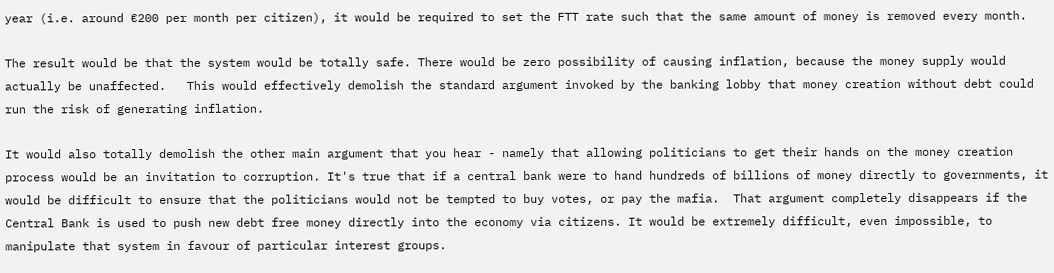year (i.e. around €200 per month per citizen), it would be required to set the FTT rate such that the same amount of money is removed every month.

The result would be that the system would be totally safe. There would be zero possibility of causing inflation, because the money supply would actually be unaffected.   This would effectively demolish the standard argument invoked by the banking lobby that money creation without debt could run the risk of generating inflation.

It would also totally demolish the other main argument that you hear - namely that allowing politicians to get their hands on the money creation process would be an invitation to corruption. It's true that if a central bank were to hand hundreds of billions of money directly to governments, it would be difficult to ensure that the politicians would not be tempted to buy votes, or pay the mafia.  That argument completely disappears if the Central Bank is used to push new debt free money directly into the economy via citizens. It would be extremely difficult, even impossible, to manipulate that system in favour of particular interest groups.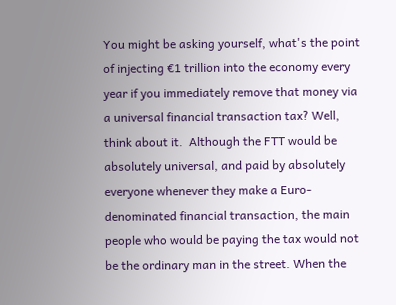You might be asking yourself, what's the point of injecting €1 trillion into the economy every year if you immediately remove that money via a universal financial transaction tax? Well, think about it.  Although the FTT would be absolutely universal, and paid by absolutely everyone whenever they make a Euro-denominated financial transaction, the main people who would be paying the tax would not be the ordinary man in the street. When the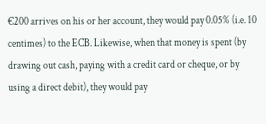€200 arrives on his or her account, they would pay 0.05% (i.e. 10 centimes) to the ECB. Likewise, when that money is spent (by drawing out cash, paying with a credit card or cheque, or by using a direct debit), they would pay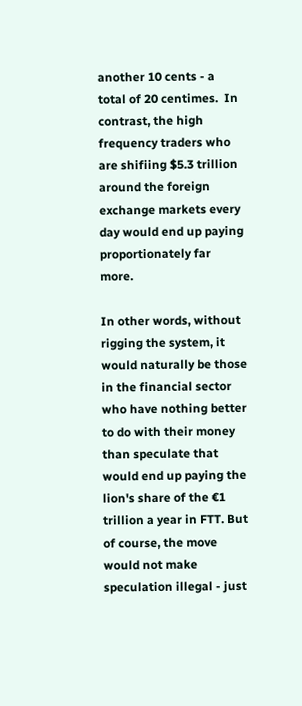another 10 cents - a total of 20 centimes.  In contrast, the high frequency traders who are shifiing $5.3 trillion around the foreign exchange markets every day would end up paying proportionately far more.

In other words, without rigging the system, it would naturally be those in the financial sector who have nothing better to do with their money than speculate that would end up paying the lion's share of the €1 trillion a year in FTT. But of course, the move would not make speculation illegal - just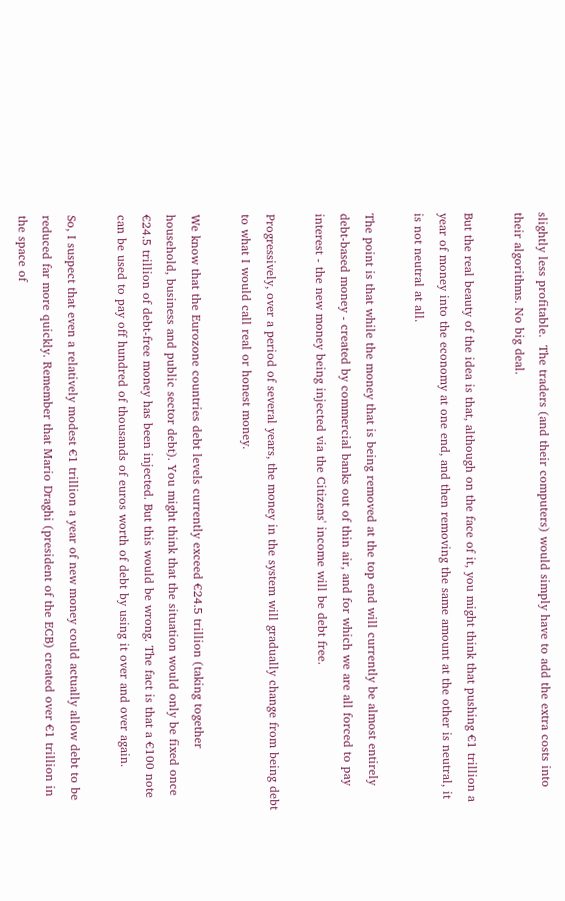slightly less profitable.  The traders (and their computers) would simply have to add the extra costs into their algorithms. No big deal.

But the real beauty of the idea is that, although on the face of it, you might think that pushing €1 trillion a year of money into the economy at one end, and then removing the same amount at the other is neutral, it is not neutral at all.

The point is that while the money that is being removed at the top end will currently be almost entirely debt-based money - created by commercial banks out of thin air, and for which we are all forced to pay interest - the new money being injected via the Citizens' income will be debt free.

Progressively, over a period of several years, the money in the system will gradually change from being debt to what I would call real or honest money.

We know that the Eurozone countries debt levels currently exceed €24.5 trillion (taking together household, business and public sector debt). You might think that the situation would only be fixed once €24.5 trillion of debt-free money has been injected. But this would be wrong. The fact is that a €100 note can be used to pay off hundred of thousands of euros worth of debt by using it over and over again.

So, I suspect that even a relatively modest €1 trillion a year of new money could actually allow debt to be reduced far more quickly. Remember that Mario Draghi (president of the ECB) created over €1 trillion in the space of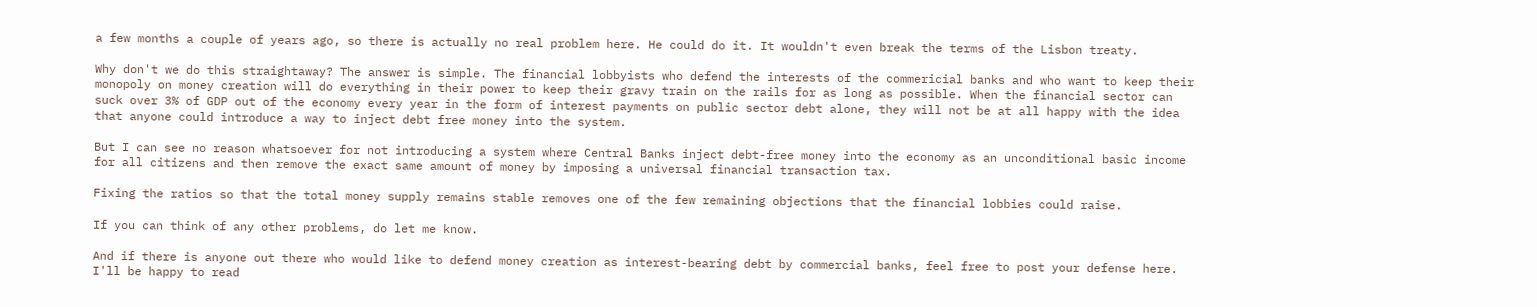a few months a couple of years ago, so there is actually no real problem here. He could do it. It wouldn't even break the terms of the Lisbon treaty.

Why don't we do this straightaway? The answer is simple. The financial lobbyists who defend the interests of the commericial banks and who want to keep their monopoly on money creation will do everything in their power to keep their gravy train on the rails for as long as possible. When the financial sector can suck over 3% of GDP out of the economy every year in the form of interest payments on public sector debt alone, they will not be at all happy with the idea that anyone could introduce a way to inject debt free money into the system.

But I can see no reason whatsoever for not introducing a system where Central Banks inject debt-free money into the economy as an unconditional basic income for all citizens and then remove the exact same amount of money by imposing a universal financial transaction tax.

Fixing the ratios so that the total money supply remains stable removes one of the few remaining objections that the financial lobbies could raise.

If you can think of any other problems, do let me know.

And if there is anyone out there who would like to defend money creation as interest-bearing debt by commercial banks, feel free to post your defense here. I'll be happy to read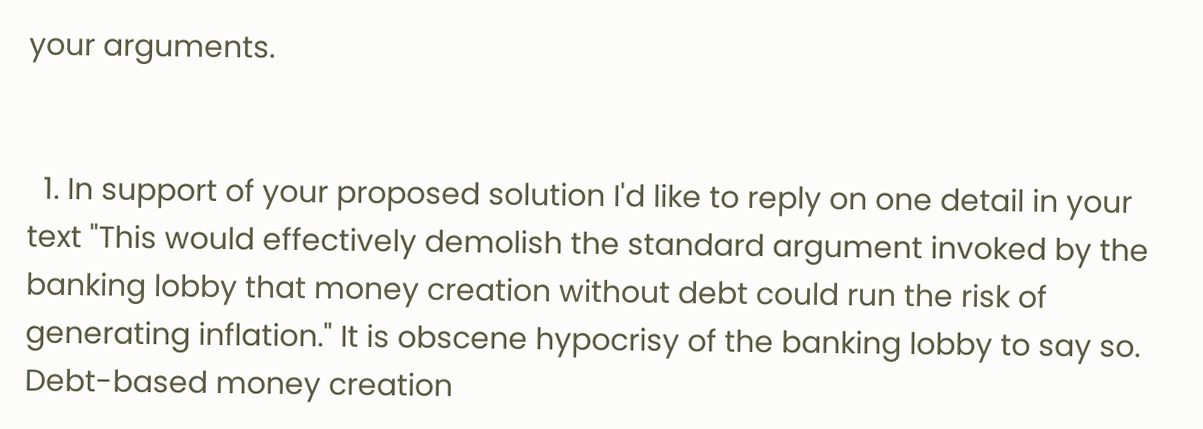your arguments.


  1. In support of your proposed solution I'd like to reply on one detail in your text "This would effectively demolish the standard argument invoked by the banking lobby that money creation without debt could run the risk of generating inflation." It is obscene hypocrisy of the banking lobby to say so. Debt-based money creation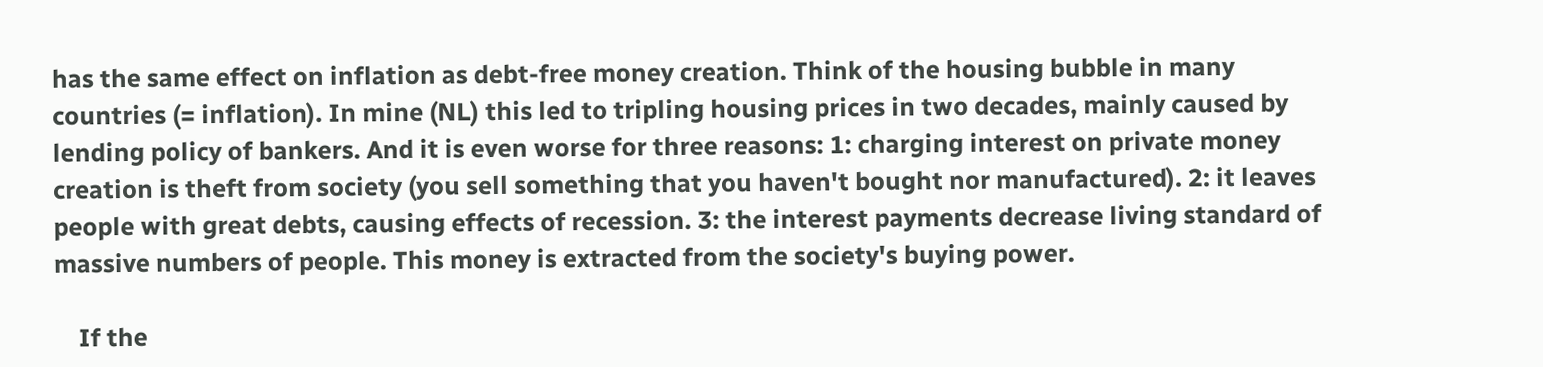has the same effect on inflation as debt-free money creation. Think of the housing bubble in many countries (= inflation). In mine (NL) this led to tripling housing prices in two decades, mainly caused by lending policy of bankers. And it is even worse for three reasons: 1: charging interest on private money creation is theft from society (you sell something that you haven't bought nor manufactured). 2: it leaves people with great debts, causing effects of recession. 3: the interest payments decrease living standard of massive numbers of people. This money is extracted from the society's buying power.

    If the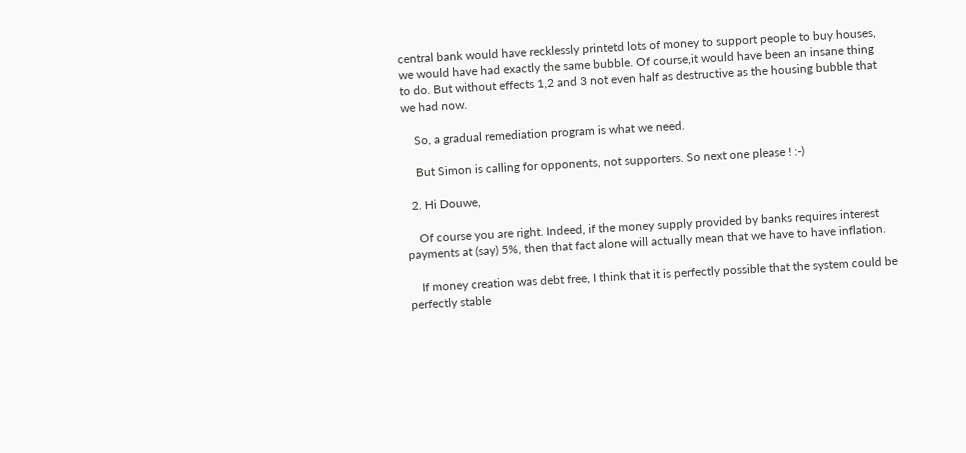central bank would have recklessly printetd lots of money to support people to buy houses, we would have had exactly the same bubble. Of course,it would have been an insane thing to do. But without effects 1,2 and 3 not even half as destructive as the housing bubble that we had now.

    So, a gradual remediation program is what we need.

    But Simon is calling for opponents, not supporters. So next one please ! :-)

  2. Hi Douwe,

    Of course you are right. Indeed, if the money supply provided by banks requires interest payments at (say) 5%, then that fact alone will actually mean that we have to have inflation.

    If money creation was debt free, I think that it is perfectly possible that the system could be perfectly stable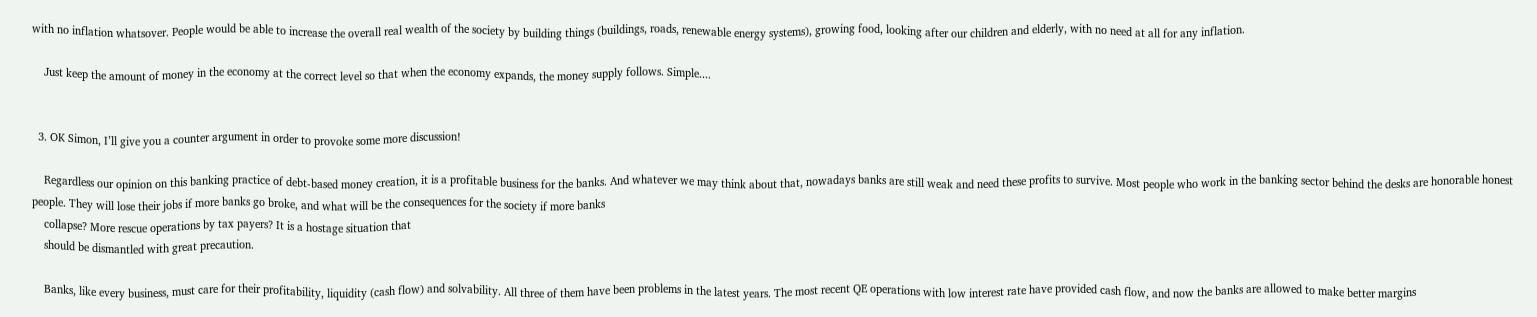with no inflation whatsover. People would be able to increase the overall real wealth of the society by building things (buildings, roads, renewable energy systems), growing food, looking after our children and elderly, with no need at all for any inflation.

    Just keep the amount of money in the economy at the correct level so that when the economy expands, the money supply follows. Simple....


  3. OK Simon, I’ll give you a counter argument in order to provoke some more discussion!

    Regardless our opinion on this banking practice of debt-based money creation, it is a profitable business for the banks. And whatever we may think about that, nowadays banks are still weak and need these profits to survive. Most people who work in the banking sector behind the desks are honorable honest people. They will lose their jobs if more banks go broke, and what will be the consequences for the society if more banks
    collapse? More rescue operations by tax payers? It is a hostage situation that
    should be dismantled with great precaution.

    Banks, like every business, must care for their profitability, liquidity (cash flow) and solvability. All three of them have been problems in the latest years. The most recent QE operations with low interest rate have provided cash flow, and now the banks are allowed to make better margins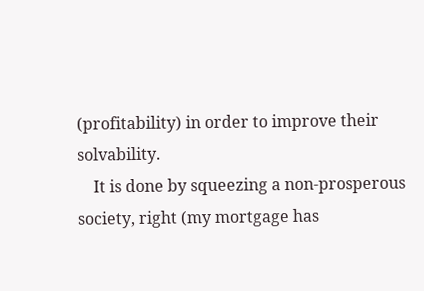(profitability) in order to improve their solvability.
    It is done by squeezing a non-prosperous society, right (my mortgage has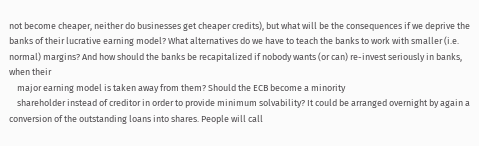not become cheaper, neither do businesses get cheaper credits), but what will be the consequences if we deprive the banks of their lucrative earning model? What alternatives do we have to teach the banks to work with smaller (i.e. normal) margins? And how should the banks be recapitalized if nobody wants (or can) re-invest seriously in banks, when their
    major earning model is taken away from them? Should the ECB become a minority
    shareholder instead of creditor in order to provide minimum solvability? It could be arranged overnight by again a conversion of the outstanding loans into shares. People will call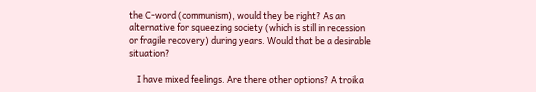the C-word (communism), would they be right? As an alternative for squeezing society (which is still in recession or fragile recovery) during years. Would that be a desirable situation?

    I have mixed feelings. Are there other options? A troika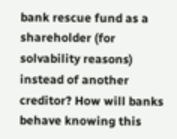bank rescue fund as a shareholder (for solvability reasons) instead of another creditor? How will banks behave knowing this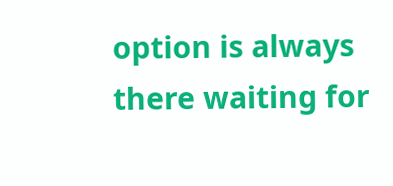option is always there waiting for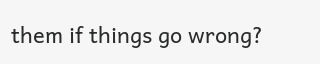them if things go wrong?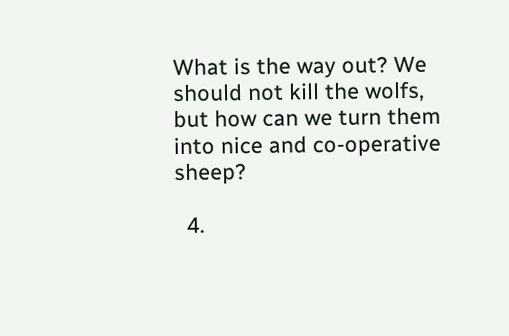What is the way out? We should not kill the wolfs, but how can we turn them into nice and co-operative sheep?

  4.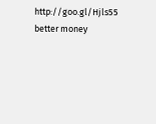http://goo.gl/Hjls55 better money